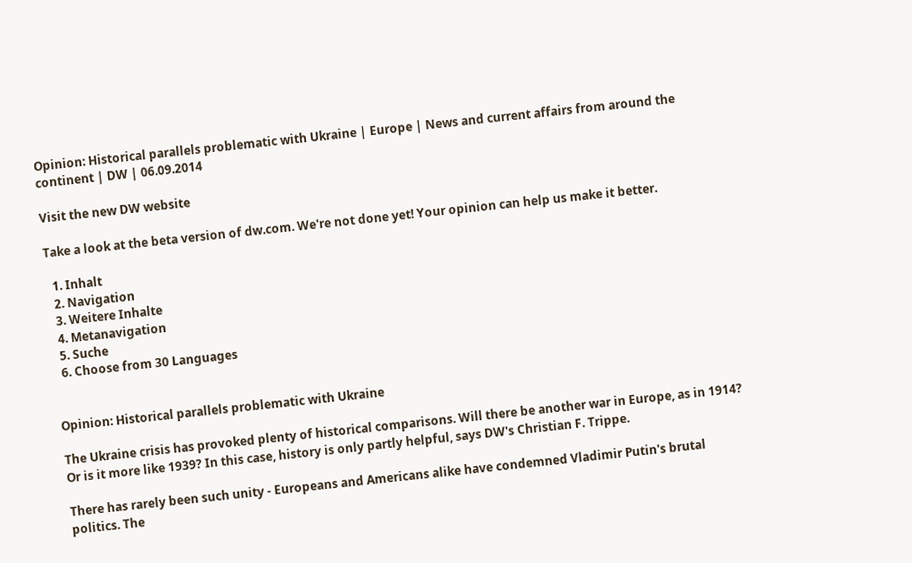Opinion: Historical parallels problematic with Ukraine | Europe | News and current affairs from around the continent | DW | 06.09.2014

Visit the new DW website

Take a look at the beta version of dw.com. We're not done yet! Your opinion can help us make it better.

  1. Inhalt
  2. Navigation
  3. Weitere Inhalte
  4. Metanavigation
  5. Suche
  6. Choose from 30 Languages


Opinion: Historical parallels problematic with Ukraine

The Ukraine crisis has provoked plenty of historical comparisons. Will there be another war in Europe, as in 1914? Or is it more like 1939? In this case, history is only partly helpful, says DW's Christian F. Trippe.

There has rarely been such unity - Europeans and Americans alike have condemned Vladimir Putin's brutal politics. The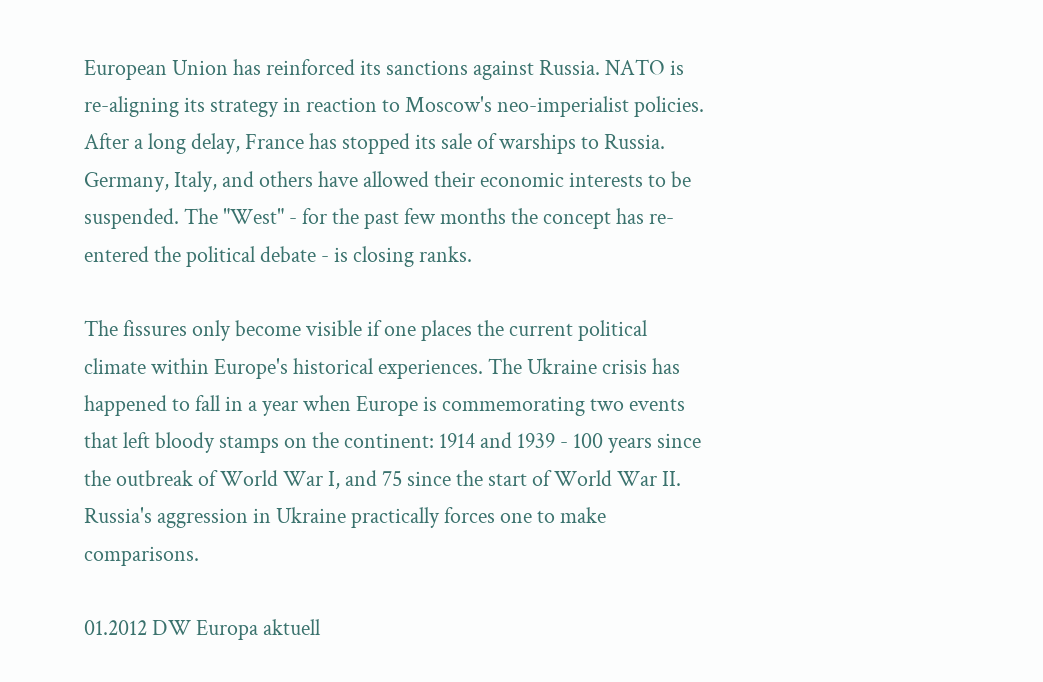European Union has reinforced its sanctions against Russia. NATO is re-aligning its strategy in reaction to Moscow's neo-imperialist policies. After a long delay, France has stopped its sale of warships to Russia. Germany, Italy, and others have allowed their economic interests to be suspended. The "West" - for the past few months the concept has re-entered the political debate - is closing ranks.

The fissures only become visible if one places the current political climate within Europe's historical experiences. The Ukraine crisis has happened to fall in a year when Europe is commemorating two events that left bloody stamps on the continent: 1914 and 1939 - 100 years since the outbreak of World War I, and 75 since the start of World War II. Russia's aggression in Ukraine practically forces one to make comparisons.

01.2012 DW Europa aktuell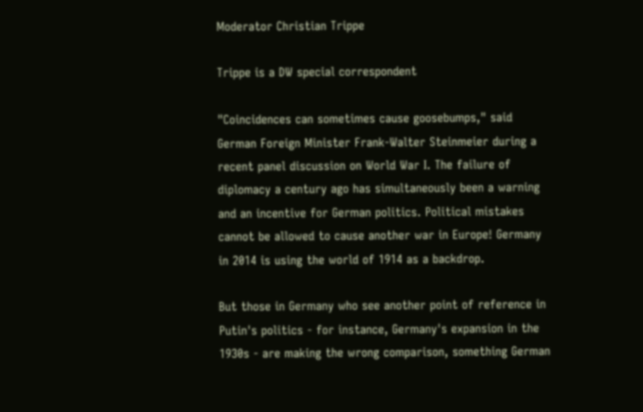Moderator Christian Trippe

Trippe is a DW special correspondent

"Coincidences can sometimes cause goosebumps," said German Foreign Minister Frank-Walter Steinmeier during a recent panel discussion on World War I. The failure of diplomacy a century ago has simultaneously been a warning and an incentive for German politics. Political mistakes cannot be allowed to cause another war in Europe! Germany in 2014 is using the world of 1914 as a backdrop.

But those in Germany who see another point of reference in Putin's politics - for instance, Germany's expansion in the 1930s - are making the wrong comparison, something German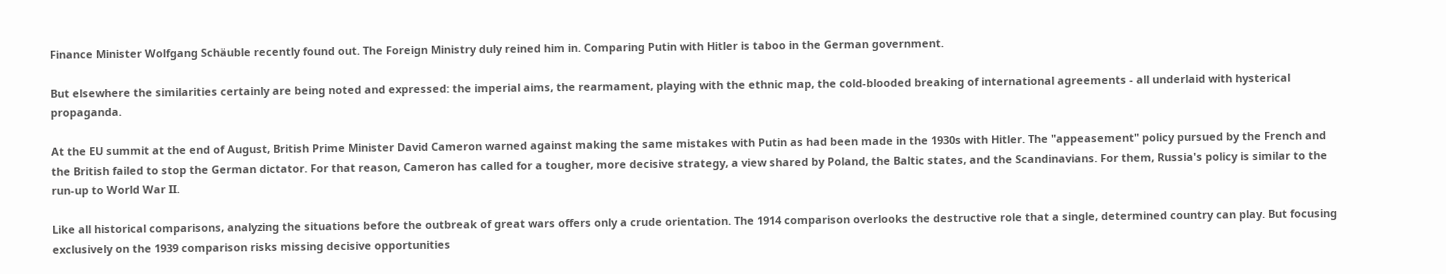Finance Minister Wolfgang Schäuble recently found out. The Foreign Ministry duly reined him in. Comparing Putin with Hitler is taboo in the German government.

But elsewhere the similarities certainly are being noted and expressed: the imperial aims, the rearmament, playing with the ethnic map, the cold-blooded breaking of international agreements - all underlaid with hysterical propaganda.

At the EU summit at the end of August, British Prime Minister David Cameron warned against making the same mistakes with Putin as had been made in the 1930s with Hitler. The "appeasement" policy pursued by the French and the British failed to stop the German dictator. For that reason, Cameron has called for a tougher, more decisive strategy, a view shared by Poland, the Baltic states, and the Scandinavians. For them, Russia's policy is similar to the run-up to World War II.

Like all historical comparisons, analyzing the situations before the outbreak of great wars offers only a crude orientation. The 1914 comparison overlooks the destructive role that a single, determined country can play. But focusing exclusively on the 1939 comparison risks missing decisive opportunities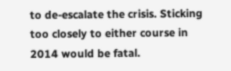to de-escalate the crisis. Sticking too closely to either course in 2014 would be fatal.